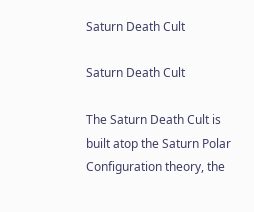Saturn Death Cult

Saturn Death Cult

The Saturn Death Cult is built atop the Saturn Polar Configuration theory, the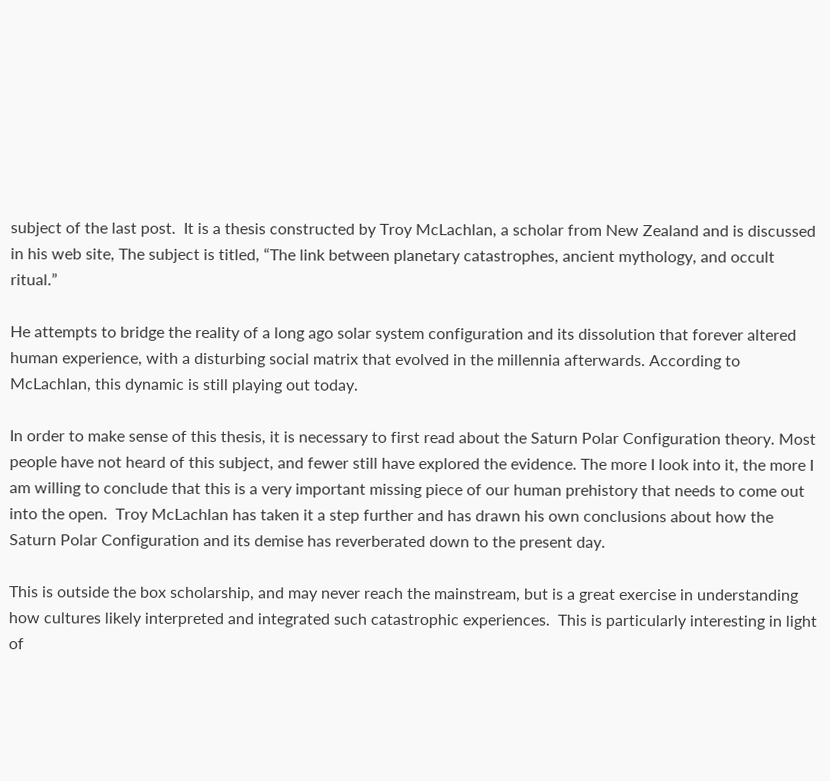subject of the last post.  It is a thesis constructed by Troy McLachlan, a scholar from New Zealand and is discussed in his web site, The subject is titled, “The link between planetary catastrophes, ancient mythology, and occult ritual.”

He attempts to bridge the reality of a long ago solar system configuration and its dissolution that forever altered human experience, with a disturbing social matrix that evolved in the millennia afterwards. According to McLachlan, this dynamic is still playing out today.

In order to make sense of this thesis, it is necessary to first read about the Saturn Polar Configuration theory. Most people have not heard of this subject, and fewer still have explored the evidence. The more I look into it, the more I am willing to conclude that this is a very important missing piece of our human prehistory that needs to come out into the open.  Troy McLachlan has taken it a step further and has drawn his own conclusions about how the Saturn Polar Configuration and its demise has reverberated down to the present day.

This is outside the box scholarship, and may never reach the mainstream, but is a great exercise in understanding how cultures likely interpreted and integrated such catastrophic experiences.  This is particularly interesting in light of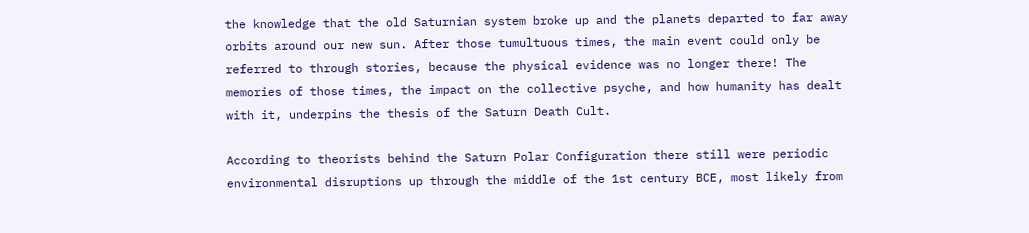the knowledge that the old Saturnian system broke up and the planets departed to far away orbits around our new sun. After those tumultuous times, the main event could only be referred to through stories, because the physical evidence was no longer there! The memories of those times, the impact on the collective psyche, and how humanity has dealt with it, underpins the thesis of the Saturn Death Cult.

According to theorists behind the Saturn Polar Configuration there still were periodic environmental disruptions up through the middle of the 1st century BCE, most likely from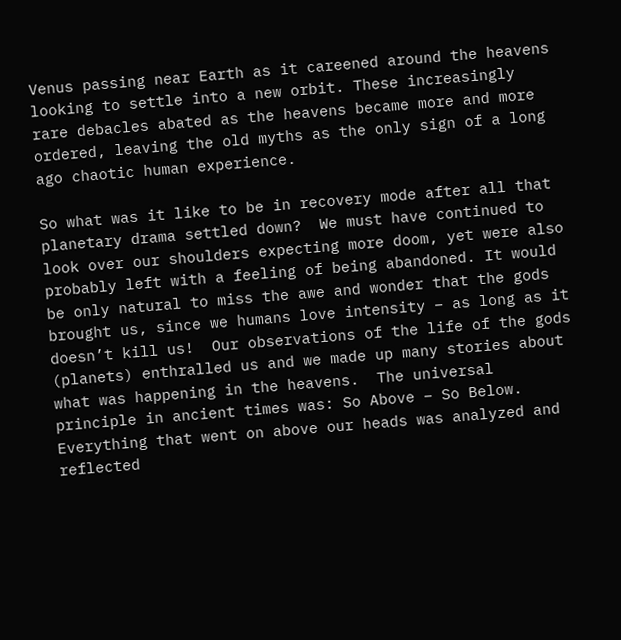Venus passing near Earth as it careened around the heavens looking to settle into a new orbit. These increasingly rare debacles abated as the heavens became more and more ordered, leaving the old myths as the only sign of a long ago chaotic human experience.

So what was it like to be in recovery mode after all that planetary drama settled down?  We must have continued to look over our shoulders expecting more doom, yet were also probably left with a feeling of being abandoned. It would be only natural to miss the awe and wonder that the gods brought us, since we humans love intensity – as long as it doesn’t kill us!  Our observations of the life of the gods (planets) enthralled us and we made up many stories about what was happening in the heavens.  The universal principle in ancient times was: So Above – So Below.  Everything that went on above our heads was analyzed and reflected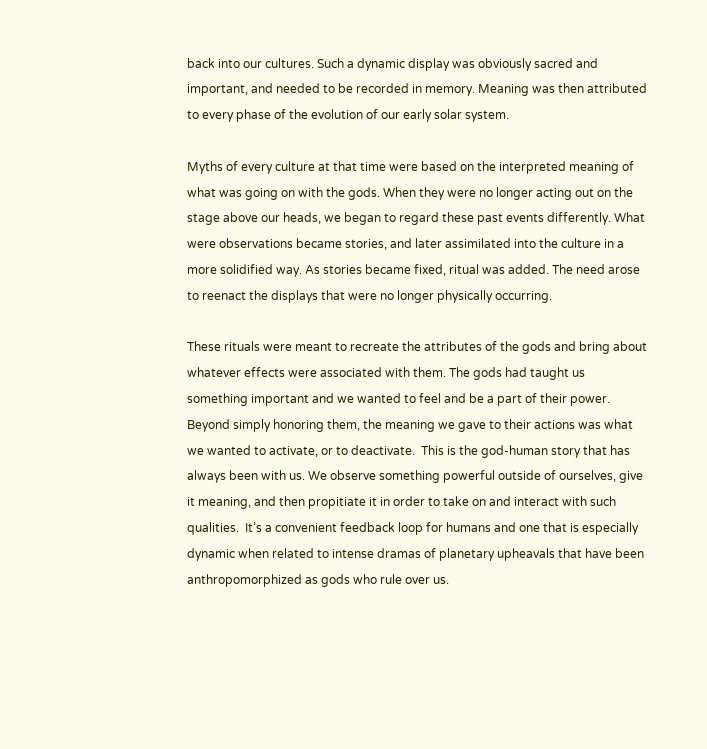back into our cultures. Such a dynamic display was obviously sacred and important, and needed to be recorded in memory. Meaning was then attributed to every phase of the evolution of our early solar system.

Myths of every culture at that time were based on the interpreted meaning of what was going on with the gods. When they were no longer acting out on the stage above our heads, we began to regard these past events differently. What were observations became stories, and later assimilated into the culture in a more solidified way. As stories became fixed, ritual was added. The need arose to reenact the displays that were no longer physically occurring.

These rituals were meant to recreate the attributes of the gods and bring about whatever effects were associated with them. The gods had taught us something important and we wanted to feel and be a part of their power. Beyond simply honoring them, the meaning we gave to their actions was what we wanted to activate, or to deactivate.  This is the god-human story that has always been with us. We observe something powerful outside of ourselves, give it meaning, and then propitiate it in order to take on and interact with such qualities.  It’s a convenient feedback loop for humans and one that is especially dynamic when related to intense dramas of planetary upheavals that have been anthropomorphized as gods who rule over us.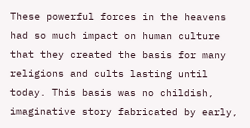These powerful forces in the heavens had so much impact on human culture that they created the basis for many religions and cults lasting until today. This basis was no childish, imaginative story fabricated by early,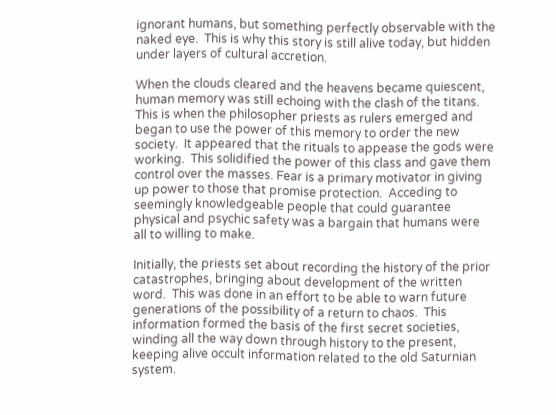ignorant humans, but something perfectly observable with the naked eye.  This is why this story is still alive today, but hidden under layers of cultural accretion.

When the clouds cleared and the heavens became quiescent, human memory was still echoing with the clash of the titans. This is when the philosopher priests as rulers emerged and began to use the power of this memory to order the new society.  It appeared that the rituals to appease the gods were working.  This solidified the power of this class and gave them control over the masses. Fear is a primary motivator in giving up power to those that promise protection.  Acceding to seemingly knowledgeable people that could guarantee physical and psychic safety was a bargain that humans were all to willing to make.

Initially, the priests set about recording the history of the prior catastrophes, bringing about development of the written word.  This was done in an effort to be able to warn future generations of the possibility of a return to chaos.  This information formed the basis of the first secret societies, winding all the way down through history to the present, keeping alive occult information related to the old Saturnian system.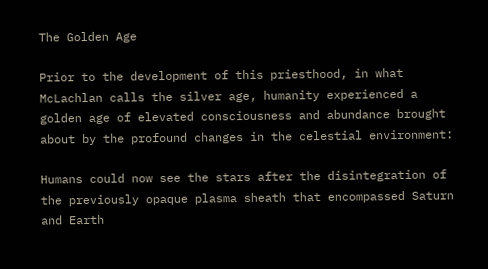The Golden Age

Prior to the development of this priesthood, in what McLachlan calls the silver age, humanity experienced a golden age of elevated consciousness and abundance brought about by the profound changes in the celestial environment:

Humans could now see the stars after the disintegration of the previously opaque plasma sheath that encompassed Saturn and Earth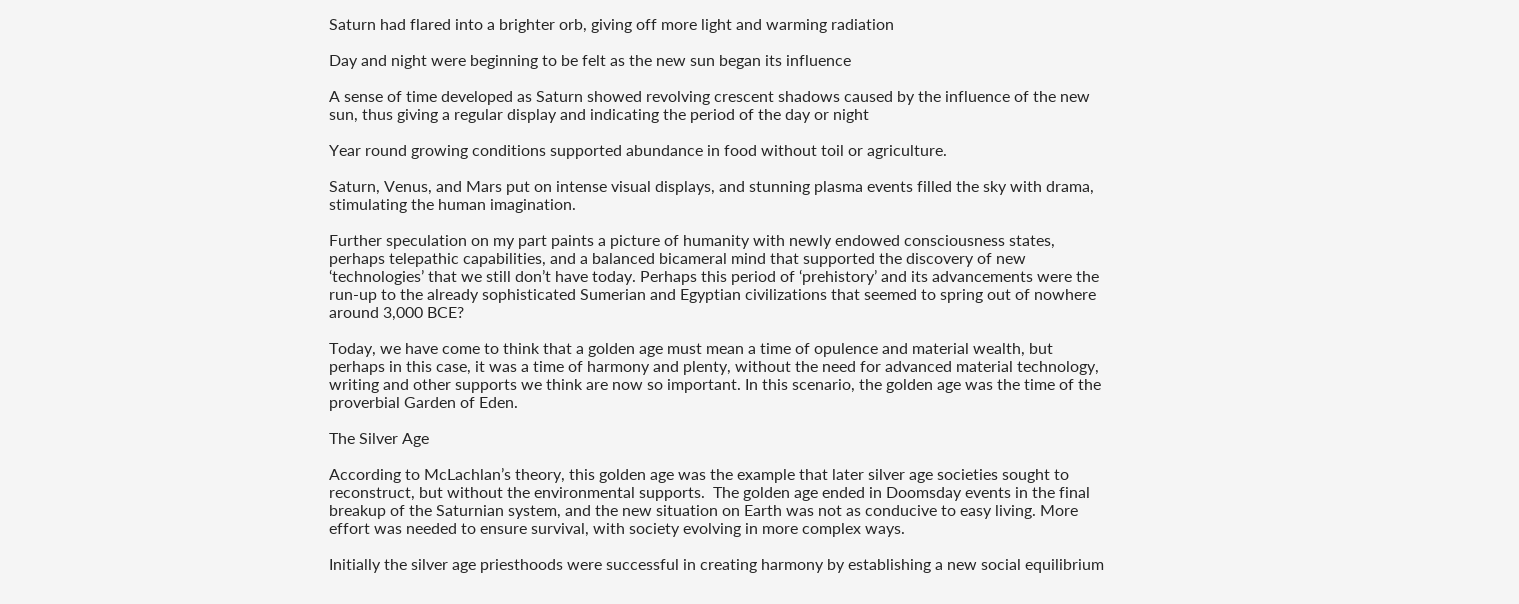Saturn had flared into a brighter orb, giving off more light and warming radiation

Day and night were beginning to be felt as the new sun began its influence

A sense of time developed as Saturn showed revolving crescent shadows caused by the influence of the new sun, thus giving a regular display and indicating the period of the day or night

Year round growing conditions supported abundance in food without toil or agriculture.

Saturn, Venus, and Mars put on intense visual displays, and stunning plasma events filled the sky with drama, stimulating the human imagination.

Further speculation on my part paints a picture of humanity with newly endowed consciousness states, perhaps telepathic capabilities, and a balanced bicameral mind that supported the discovery of new ‘technologies’ that we still don’t have today. Perhaps this period of ‘prehistory’ and its advancements were the run-up to the already sophisticated Sumerian and Egyptian civilizations that seemed to spring out of nowhere around 3,000 BCE?

Today, we have come to think that a golden age must mean a time of opulence and material wealth, but perhaps in this case, it was a time of harmony and plenty, without the need for advanced material technology, writing and other supports we think are now so important. In this scenario, the golden age was the time of the proverbial Garden of Eden.

The Silver Age

According to McLachlan’s theory, this golden age was the example that later silver age societies sought to reconstruct, but without the environmental supports.  The golden age ended in Doomsday events in the final breakup of the Saturnian system, and the new situation on Earth was not as conducive to easy living. More effort was needed to ensure survival, with society evolving in more complex ways.

Initially the silver age priesthoods were successful in creating harmony by establishing a new social equilibrium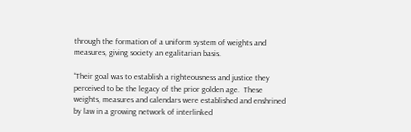through the formation of a uniform system of weights and measures, giving society an egalitarian basis.

“Their goal was to establish a righteousness and justice they perceived to be the legacy of the prior golden age.  These weights, measures and calendars were established and enshrined by law in a growing network of interlinked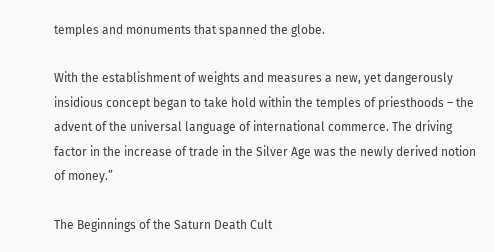temples and monuments that spanned the globe.

With the establishment of weights and measures a new, yet dangerously insidious concept began to take hold within the temples of priesthoods – the advent of the universal language of international commerce. The driving factor in the increase of trade in the Silver Age was the newly derived notion of money.”

The Beginnings of the Saturn Death Cult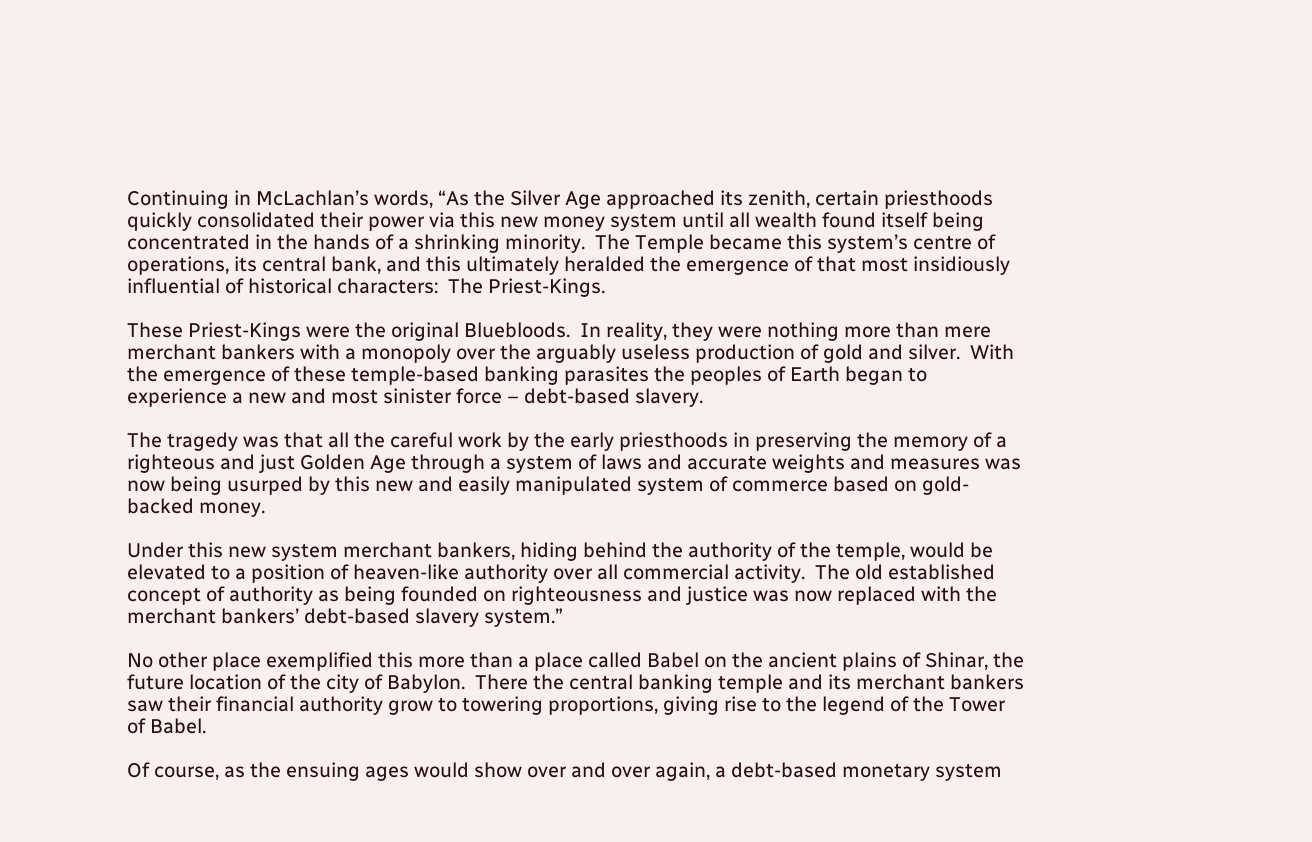Continuing in McLachlan’s words, “As the Silver Age approached its zenith, certain priesthoods quickly consolidated their power via this new money system until all wealth found itself being concentrated in the hands of a shrinking minority.  The Temple became this system’s centre of operations, its central bank, and this ultimately heralded the emergence of that most insidiously influential of historical characters:  The Priest-Kings.

These Priest-Kings were the original Bluebloods.  In reality, they were nothing more than mere merchant bankers with a monopoly over the arguably useless production of gold and silver.  With the emergence of these temple-based banking parasites the peoples of Earth began to experience a new and most sinister force – debt-based slavery.

The tragedy was that all the careful work by the early priesthoods in preserving the memory of a righteous and just Golden Age through a system of laws and accurate weights and measures was now being usurped by this new and easily manipulated system of commerce based on gold-backed money.

Under this new system merchant bankers, hiding behind the authority of the temple, would be elevated to a position of heaven-like authority over all commercial activity.  The old established concept of authority as being founded on righteousness and justice was now replaced with the merchant bankers’ debt-based slavery system.”

No other place exemplified this more than a place called Babel on the ancient plains of Shinar, the future location of the city of Babylon.  There the central banking temple and its merchant bankers saw their financial authority grow to towering proportions, giving rise to the legend of the Tower of Babel.

Of course, as the ensuing ages would show over and over again, a debt-based monetary system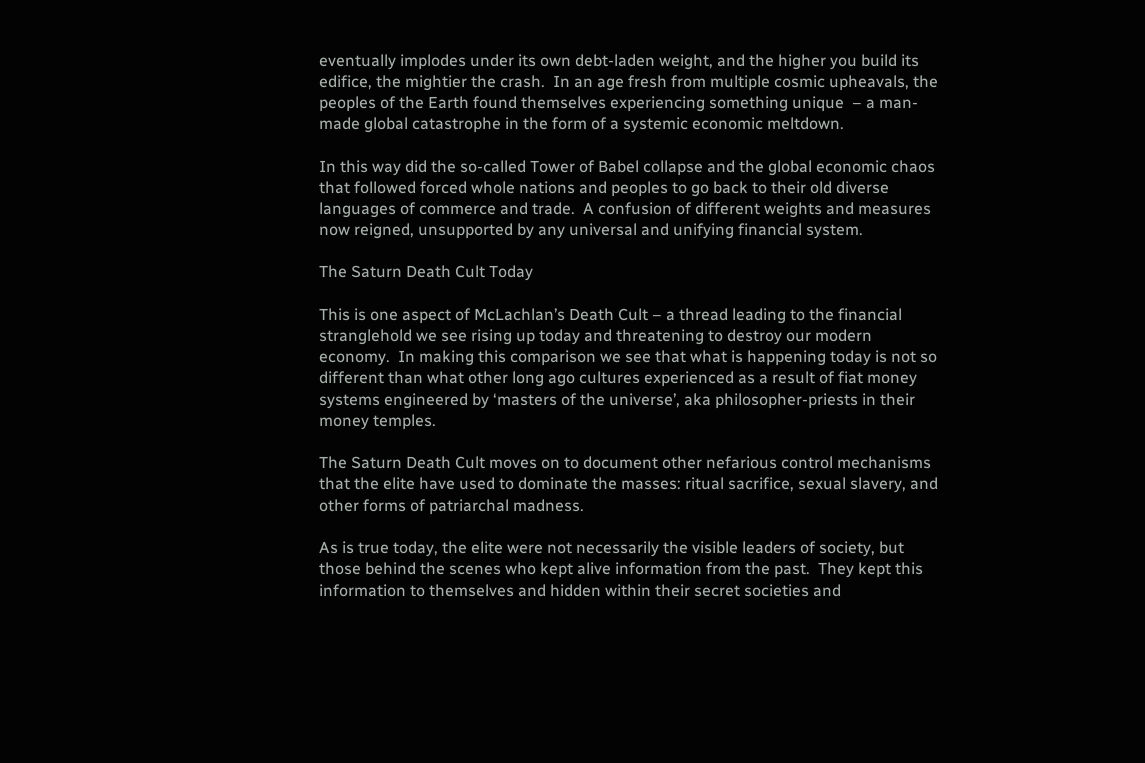eventually implodes under its own debt-laden weight, and the higher you build its edifice, the mightier the crash.  In an age fresh from multiple cosmic upheavals, the peoples of the Earth found themselves experiencing something unique  – a man-made global catastrophe in the form of a systemic economic meltdown.

In this way did the so-called Tower of Babel collapse and the global economic chaos that followed forced whole nations and peoples to go back to their old diverse languages of commerce and trade.  A confusion of different weights and measures now reigned, unsupported by any universal and unifying financial system.

The Saturn Death Cult Today

This is one aspect of McLachlan’s Death Cult – a thread leading to the financial stranglehold we see rising up today and threatening to destroy our modern economy.  In making this comparison we see that what is happening today is not so different than what other long ago cultures experienced as a result of fiat money systems engineered by ‘masters of the universe’, aka philosopher-priests in their money temples.

The Saturn Death Cult moves on to document other nefarious control mechanisms that the elite have used to dominate the masses: ritual sacrifice, sexual slavery, and other forms of patriarchal madness.

As is true today, the elite were not necessarily the visible leaders of society, but those behind the scenes who kept alive information from the past.  They kept this information to themselves and hidden within their secret societies and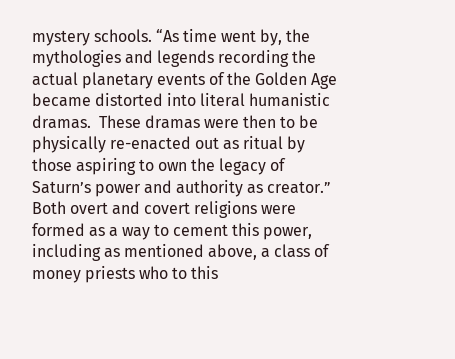mystery schools. “As time went by, the mythologies and legends recording the actual planetary events of the Golden Age became distorted into literal humanistic dramas.  These dramas were then to be physically re-enacted out as ritual by those aspiring to own the legacy of Saturn’s power and authority as creator.” Both overt and covert religions were formed as a way to cement this power, including as mentioned above, a class of money priests who to this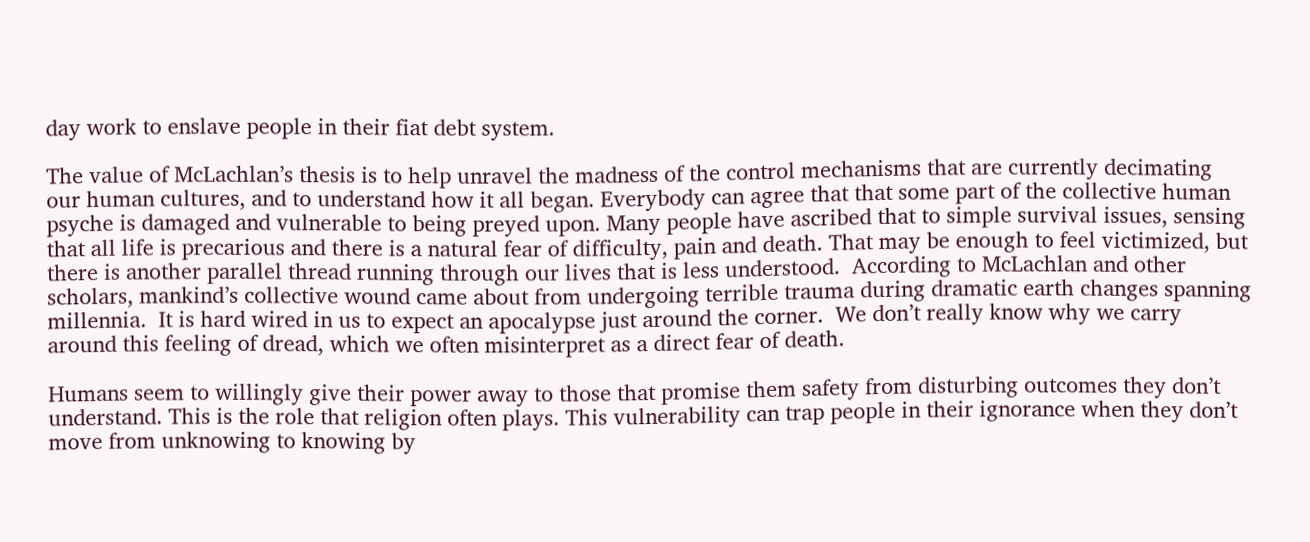day work to enslave people in their fiat debt system.

The value of McLachlan’s thesis is to help unravel the madness of the control mechanisms that are currently decimating our human cultures, and to understand how it all began. Everybody can agree that that some part of the collective human psyche is damaged and vulnerable to being preyed upon. Many people have ascribed that to simple survival issues, sensing that all life is precarious and there is a natural fear of difficulty, pain and death. That may be enough to feel victimized, but there is another parallel thread running through our lives that is less understood.  According to McLachlan and other scholars, mankind’s collective wound came about from undergoing terrible trauma during dramatic earth changes spanning millennia.  It is hard wired in us to expect an apocalypse just around the corner.  We don’t really know why we carry around this feeling of dread, which we often misinterpret as a direct fear of death.

Humans seem to willingly give their power away to those that promise them safety from disturbing outcomes they don’t understand. This is the role that religion often plays. This vulnerability can trap people in their ignorance when they don’t move from unknowing to knowing by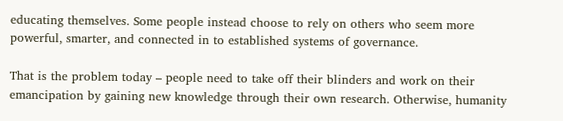educating themselves. Some people instead choose to rely on others who seem more powerful, smarter, and connected in to established systems of governance.

That is the problem today – people need to take off their blinders and work on their emancipation by gaining new knowledge through their own research. Otherwise, humanity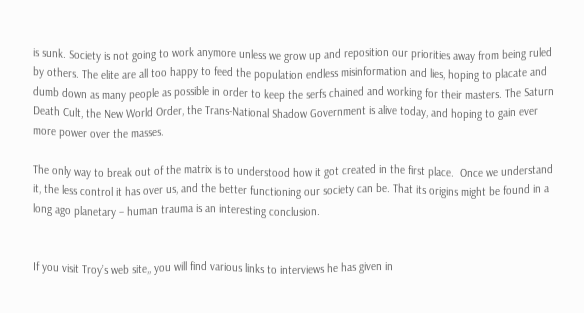is sunk. Society is not going to work anymore unless we grow up and reposition our priorities away from being ruled by others. The elite are all too happy to feed the population endless misinformation and lies, hoping to placate and dumb down as many people as possible in order to keep the serfs chained and working for their masters. The Saturn Death Cult, the New World Order, the Trans-National Shadow Government is alive today, and hoping to gain ever more power over the masses.

The only way to break out of the matrix is to understood how it got created in the first place.  Once we understand it, the less control it has over us, and the better functioning our society can be. That its origins might be found in a long ago planetary – human trauma is an interesting conclusion.


If you visit Troy’s web site,, you will find various links to interviews he has given in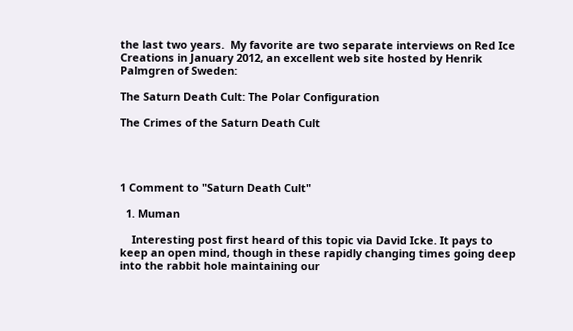the last two years.  My favorite are two separate interviews on Red Ice Creations in January 2012, an excellent web site hosted by Henrik Palmgren of Sweden:

The Saturn Death Cult: The Polar Configuration

The Crimes of the Saturn Death Cult




1 Comment to "Saturn Death Cult"

  1. Muman

    Interesting post first heard of this topic via David Icke. It pays to keep an open mind, though in these rapidly changing times going deep into the rabbit hole maintaining our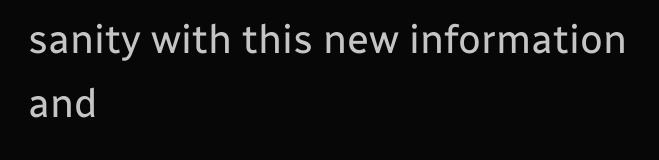sanity with this new information and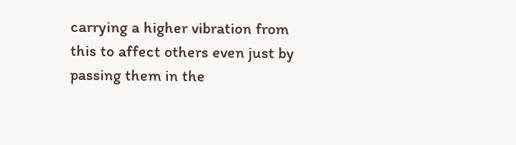carrying a higher vibration from this to affect others even just by passing them in the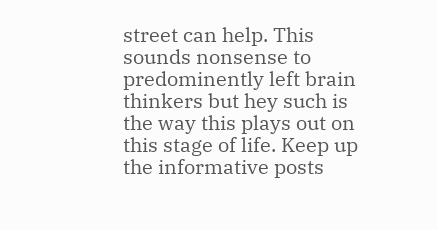street can help. This sounds nonsense to predominently left brain thinkers but hey such is the way this plays out on this stage of life. Keep up the informative posts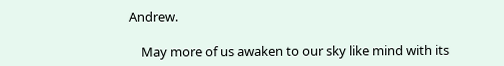Andrew.

    May more of us awaken to our sky like mind with its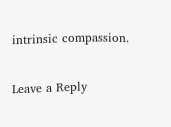intrinsic compassion.

Leave a Reply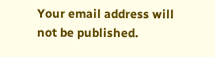Your email address will not be published.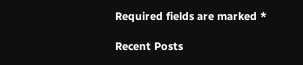Required fields are marked *

Recent Posts